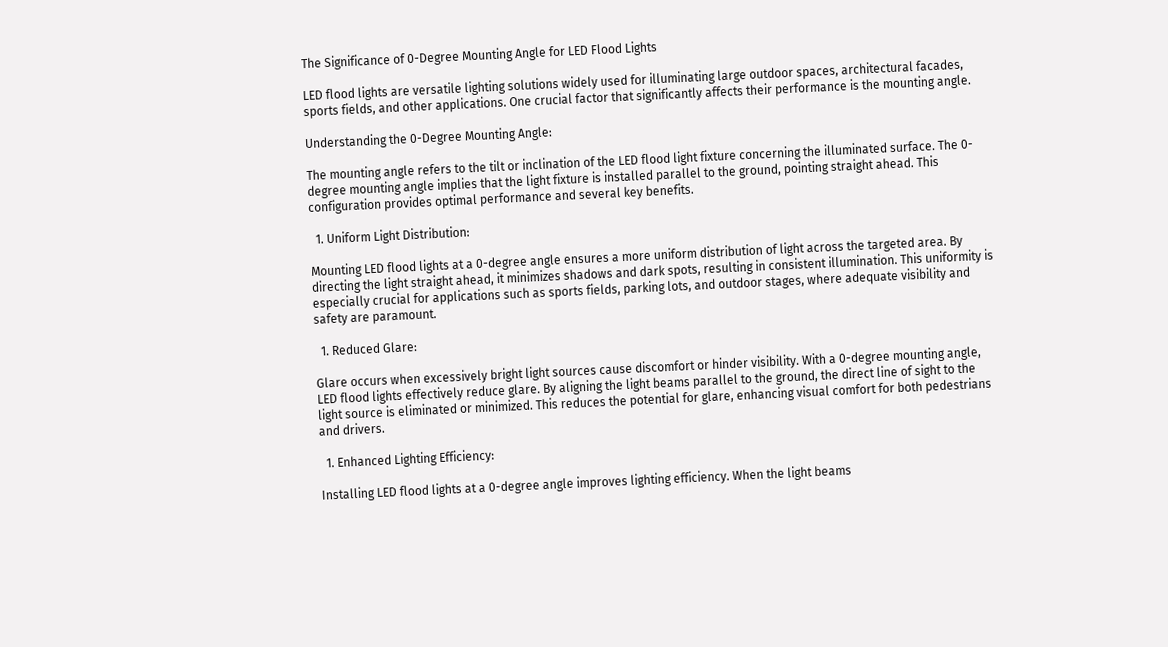The Significance of 0-Degree Mounting Angle for LED Flood Lights

LED flood lights are versatile lighting solutions widely used for illuminating large outdoor spaces, architectural facades, sports fields, and other applications. One crucial factor that significantly affects their performance is the mounting angle.

Understanding the 0-Degree Mounting Angle:

The mounting angle refers to the tilt or inclination of the LED flood light fixture concerning the illuminated surface. The 0-degree mounting angle implies that the light fixture is installed parallel to the ground, pointing straight ahead. This configuration provides optimal performance and several key benefits.

  1. Uniform Light Distribution:

Mounting LED flood lights at a 0-degree angle ensures a more uniform distribution of light across the targeted area. By directing the light straight ahead, it minimizes shadows and dark spots, resulting in consistent illumination. This uniformity is especially crucial for applications such as sports fields, parking lots, and outdoor stages, where adequate visibility and safety are paramount.

  1. Reduced Glare:

Glare occurs when excessively bright light sources cause discomfort or hinder visibility. With a 0-degree mounting angle, LED flood lights effectively reduce glare. By aligning the light beams parallel to the ground, the direct line of sight to the light source is eliminated or minimized. This reduces the potential for glare, enhancing visual comfort for both pedestrians and drivers.

  1. Enhanced Lighting Efficiency:

Installing LED flood lights at a 0-degree angle improves lighting efficiency. When the light beams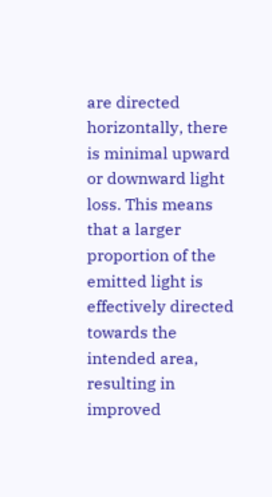are directed horizontally, there is minimal upward or downward light loss. This means that a larger proportion of the emitted light is effectively directed towards the intended area, resulting in improved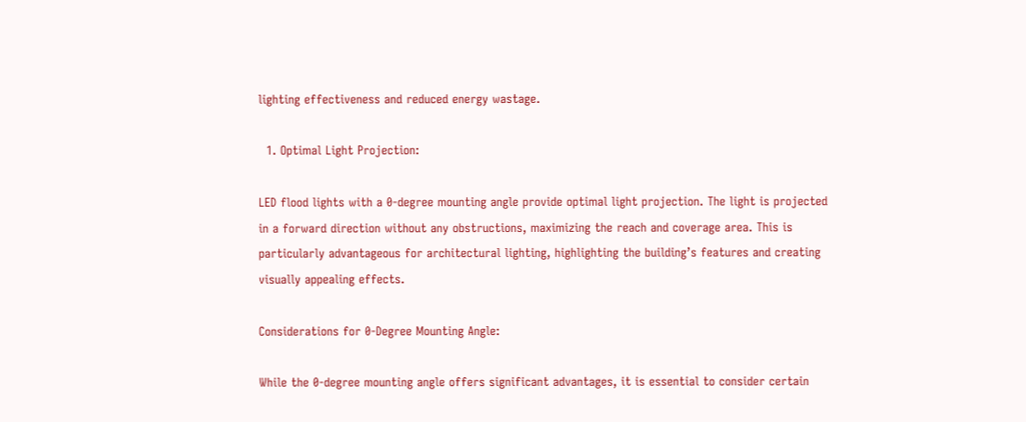lighting effectiveness and reduced energy wastage.

  1. Optimal Light Projection:

LED flood lights with a 0-degree mounting angle provide optimal light projection. The light is projected in a forward direction without any obstructions, maximizing the reach and coverage area. This is particularly advantageous for architectural lighting, highlighting the building’s features and creating visually appealing effects.

Considerations for 0-Degree Mounting Angle:

While the 0-degree mounting angle offers significant advantages, it is essential to consider certain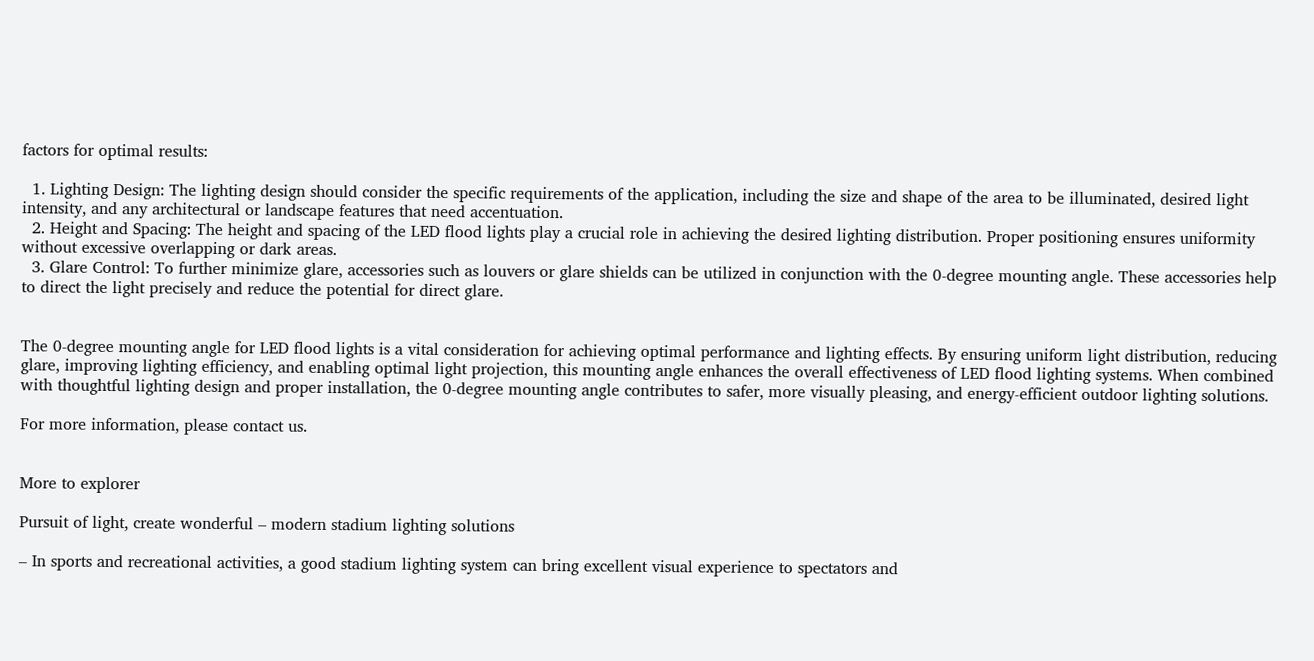factors for optimal results:

  1. Lighting Design: The lighting design should consider the specific requirements of the application, including the size and shape of the area to be illuminated, desired light intensity, and any architectural or landscape features that need accentuation.
  2. Height and Spacing: The height and spacing of the LED flood lights play a crucial role in achieving the desired lighting distribution. Proper positioning ensures uniformity without excessive overlapping or dark areas.
  3. Glare Control: To further minimize glare, accessories such as louvers or glare shields can be utilized in conjunction with the 0-degree mounting angle. These accessories help to direct the light precisely and reduce the potential for direct glare.


The 0-degree mounting angle for LED flood lights is a vital consideration for achieving optimal performance and lighting effects. By ensuring uniform light distribution, reducing glare, improving lighting efficiency, and enabling optimal light projection, this mounting angle enhances the overall effectiveness of LED flood lighting systems. When combined with thoughtful lighting design and proper installation, the 0-degree mounting angle contributes to safer, more visually pleasing, and energy-efficient outdoor lighting solutions.

For more information, please contact us.


More to explorer

Pursuit of light, create wonderful – modern stadium lighting solutions

– In sports and recreational activities, a good stadium lighting system can bring excellent visual experience to spectators and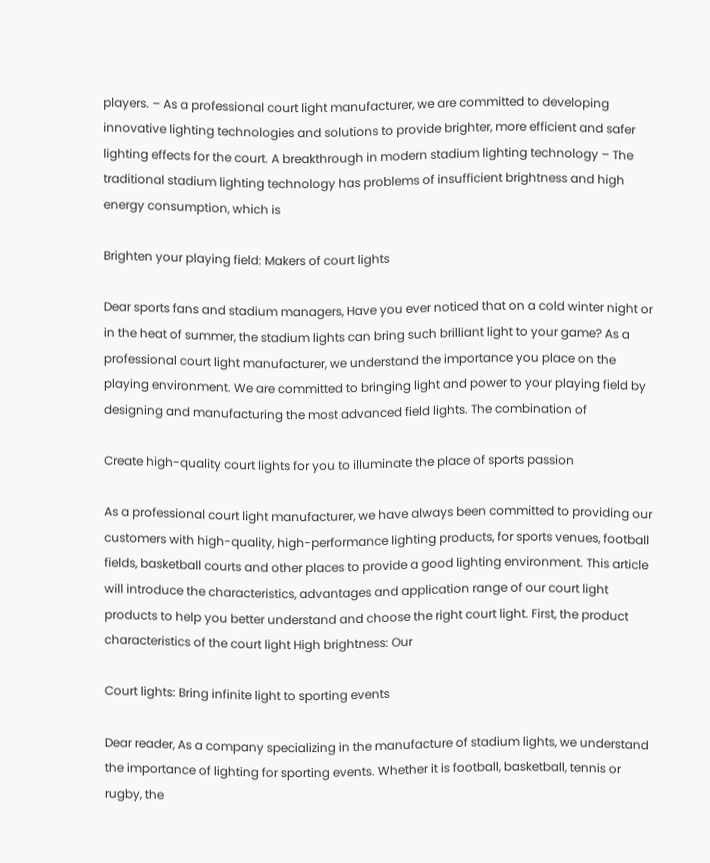players. – As a professional court light manufacturer, we are committed to developing innovative lighting technologies and solutions to provide brighter, more efficient and safer lighting effects for the court. A breakthrough in modern stadium lighting technology – The traditional stadium lighting technology has problems of insufficient brightness and high energy consumption, which is

Brighten your playing field: Makers of court lights

Dear sports fans and stadium managers, Have you ever noticed that on a cold winter night or in the heat of summer, the stadium lights can bring such brilliant light to your game? As a professional court light manufacturer, we understand the importance you place on the playing environment. We are committed to bringing light and power to your playing field by designing and manufacturing the most advanced field lights. The combination of

Create high-quality court lights for you to illuminate the place of sports passion

As a professional court light manufacturer, we have always been committed to providing our customers with high-quality, high-performance lighting products, for sports venues, football fields, basketball courts and other places to provide a good lighting environment. This article will introduce the characteristics, advantages and application range of our court light products to help you better understand and choose the right court light. First, the product characteristics of the court light High brightness: Our

Court lights: Bring infinite light to sporting events

Dear reader, As a company specializing in the manufacture of stadium lights, we understand the importance of lighting for sporting events. Whether it is football, basketball, tennis or rugby, the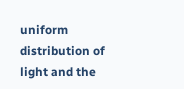uniform distribution of light and the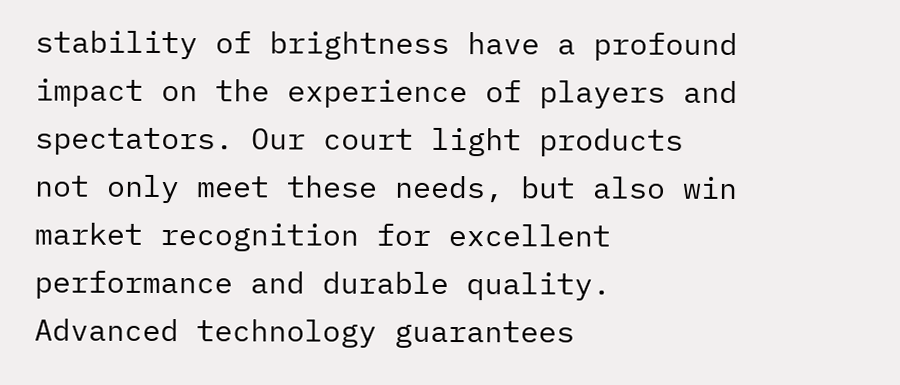stability of brightness have a profound impact on the experience of players and spectators. Our court light products not only meet these needs, but also win market recognition for excellent performance and durable quality. Advanced technology guarantees